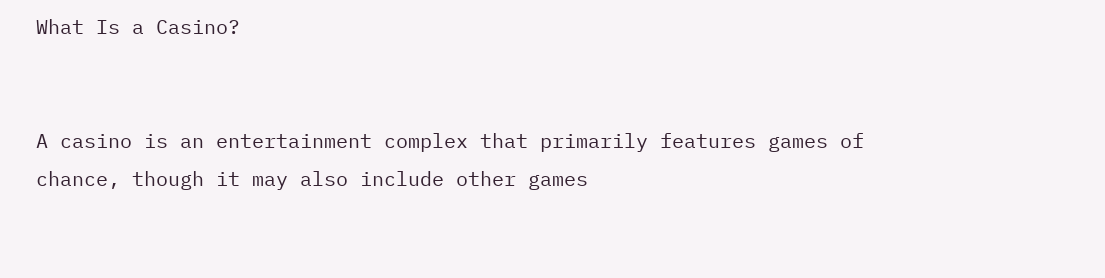What Is a Casino?


A casino is an entertainment complex that primarily features games of chance, though it may also include other games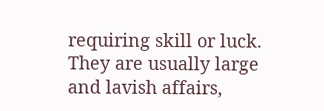requiring skill or luck. They are usually large and lavish affairs,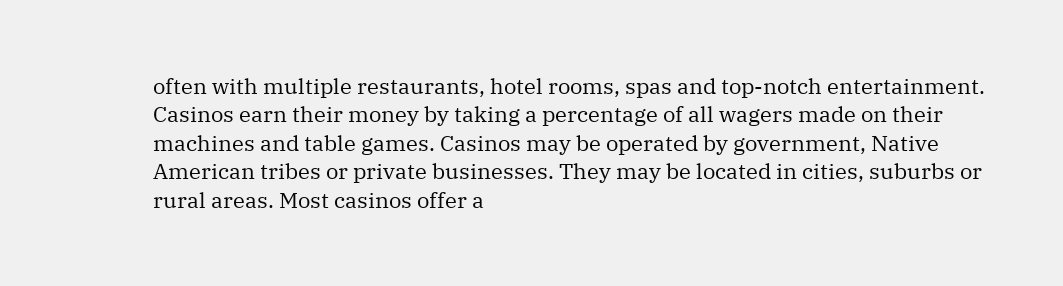often with multiple restaurants, hotel rooms, spas and top-notch entertainment. Casinos earn their money by taking a percentage of all wagers made on their machines and table games. Casinos may be operated by government, Native American tribes or private businesses. They may be located in cities, suburbs or rural areas. Most casinos offer a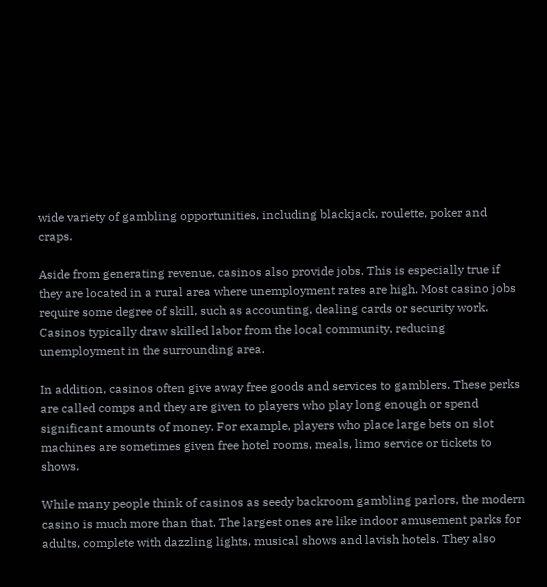wide variety of gambling opportunities, including blackjack, roulette, poker and craps.

Aside from generating revenue, casinos also provide jobs. This is especially true if they are located in a rural area where unemployment rates are high. Most casino jobs require some degree of skill, such as accounting, dealing cards or security work. Casinos typically draw skilled labor from the local community, reducing unemployment in the surrounding area.

In addition, casinos often give away free goods and services to gamblers. These perks are called comps and they are given to players who play long enough or spend significant amounts of money. For example, players who place large bets on slot machines are sometimes given free hotel rooms, meals, limo service or tickets to shows.

While many people think of casinos as seedy backroom gambling parlors, the modern casino is much more than that. The largest ones are like indoor amusement parks for adults, complete with dazzling lights, musical shows and lavish hotels. They also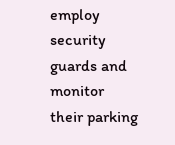employ security guards and monitor their parking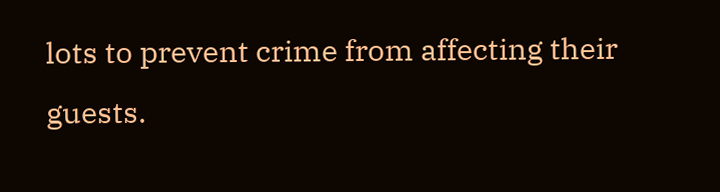lots to prevent crime from affecting their guests.